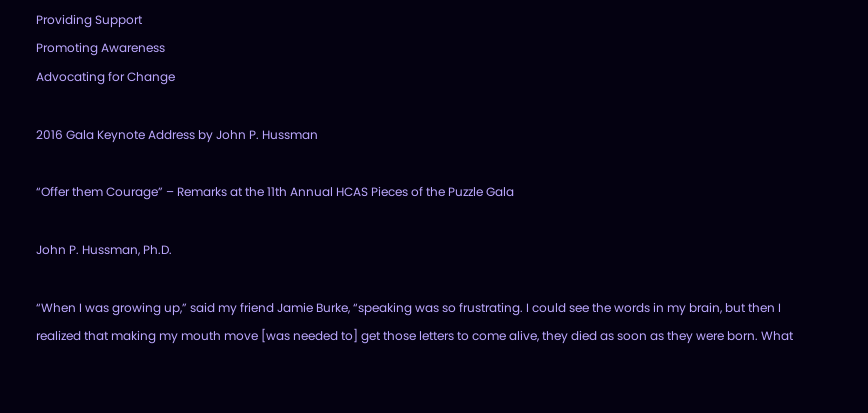Providing Support
Promoting Awareness
Advocating for Change

2016 Gala Keynote Address by John P. Hussman

“Offer them Courage” – Remarks at the 11th Annual HCAS Pieces of the Puzzle Gala

John P. Hussman, Ph.D.

“When I was growing up,” said my friend Jamie Burke, “speaking was so frustrating. I could see the words in my brain, but then I realized that making my mouth move [was needed to] get those letters to come alive, they died as soon as they were born. What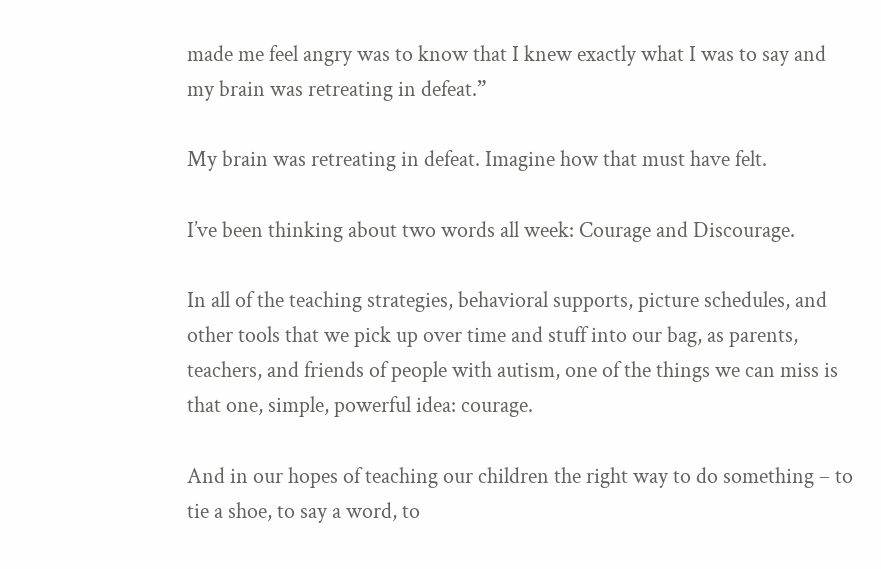made me feel angry was to know that I knew exactly what I was to say and my brain was retreating in defeat.”

My brain was retreating in defeat. Imagine how that must have felt.

I’ve been thinking about two words all week: Courage and Discourage.

In all of the teaching strategies, behavioral supports, picture schedules, and other tools that we pick up over time and stuff into our bag, as parents, teachers, and friends of people with autism, one of the things we can miss is that one, simple, powerful idea: courage.

And in our hopes of teaching our children the right way to do something – to tie a shoe, to say a word, to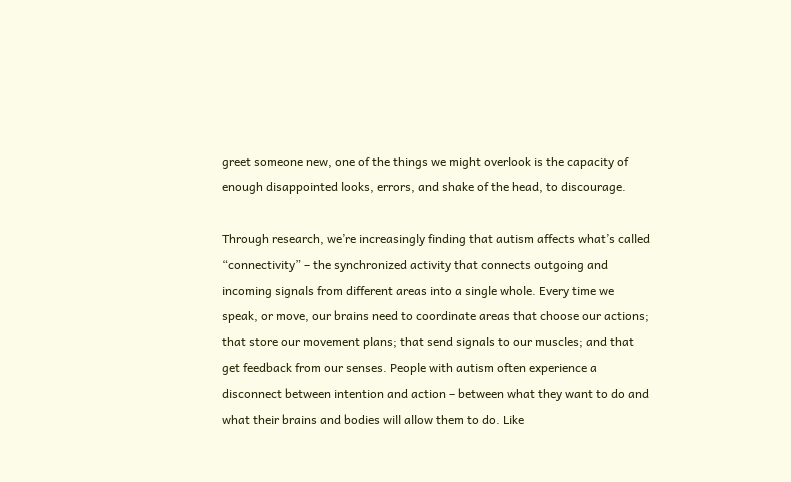greet someone new, one of the things we might overlook is the capacity of enough disappointed looks, errors, and shake of the head, to discourage.

Through research, we’re increasingly finding that autism affects what’s called “connectivity” – the synchronized activity that connects outgoing and incoming signals from different areas into a single whole. Every time we speak, or move, our brains need to coordinate areas that choose our actions; that store our movement plans; that send signals to our muscles; and that get feedback from our senses. People with autism often experience a disconnect between intention and action – between what they want to do and what their brains and bodies will allow them to do. Like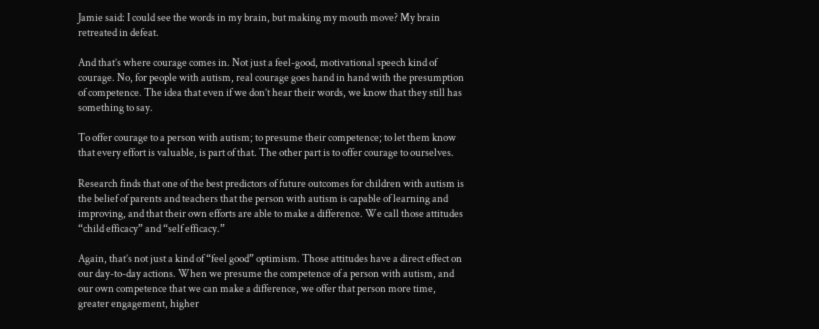Jamie said: I could see the words in my brain, but making my mouth move? My brain retreated in defeat.

And that’s where courage comes in. Not just a feel-good, motivational speech kind of courage. No, for people with autism, real courage goes hand in hand with the presumption of competence. The idea that even if we don’t hear their words, we know that they still has something to say.

To offer courage to a person with autism; to presume their competence; to let them know that every effort is valuable, is part of that. The other part is to offer courage to ourselves.

Research finds that one of the best predictors of future outcomes for children with autism is the belief of parents and teachers that the person with autism is capable of learning and improving, and that their own efforts are able to make a difference. We call those attitudes “child efficacy” and “self efficacy.”

Again, that’s not just a kind of “feel good” optimism. Those attitudes have a direct effect on our day-to-day actions. When we presume the competence of a person with autism, and our own competence that we can make a difference, we offer that person more time, greater engagement, higher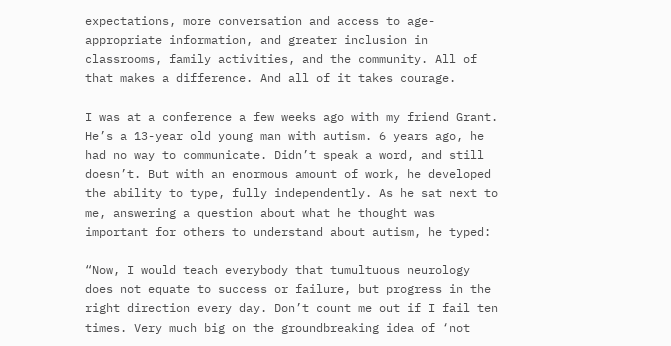expectations, more conversation and access to age-appropriate information, and greater inclusion in classrooms, family activities, and the community. All of that makes a difference. And all of it takes courage.

I was at a conference a few weeks ago with my friend Grant. He’s a 13-year old young man with autism. 6 years ago, he had no way to communicate. Didn’t speak a word, and still doesn’t. But with an enormous amount of work, he developed the ability to type, fully independently. As he sat next to me, answering a question about what he thought was important for others to understand about autism, he typed:

“Now, I would teach everybody that tumultuous neurology does not equate to success or failure, but progress in the right direction every day. Don’t count me out if I fail ten times. Very much big on the groundbreaking idea of ‘not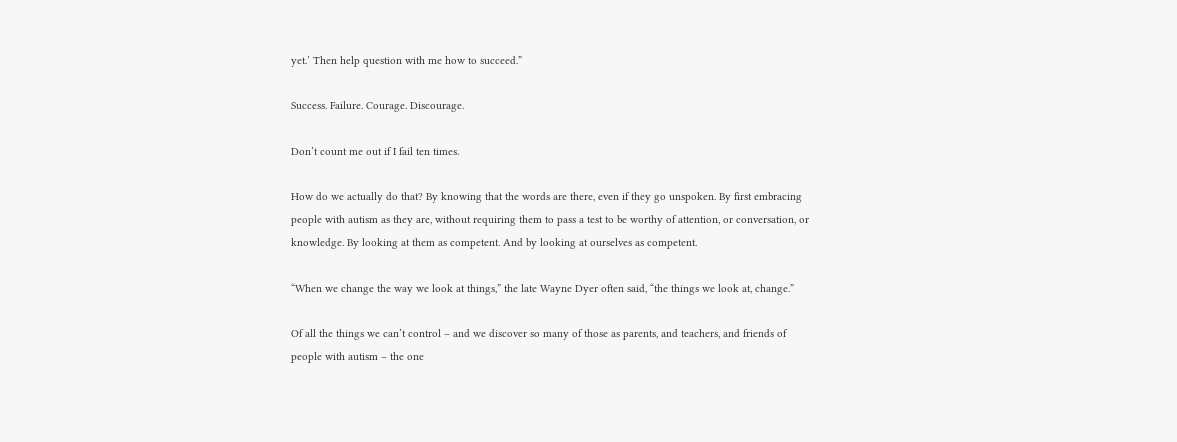yet.’ Then help question with me how to succeed.”

Success. Failure. Courage. Discourage.

Don’t count me out if I fail ten times.

How do we actually do that? By knowing that the words are there, even if they go unspoken. By first embracing people with autism as they are, without requiring them to pass a test to be worthy of attention, or conversation, or knowledge. By looking at them as competent. And by looking at ourselves as competent.

“When we change the way we look at things,” the late Wayne Dyer often said, “the things we look at, change.”

Of all the things we can’t control – and we discover so many of those as parents, and teachers, and friends of people with autism – the one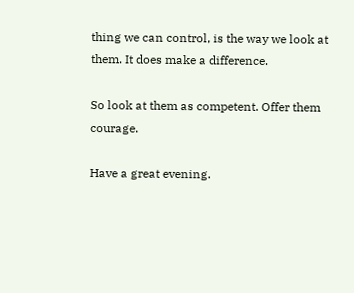thing we can control, is the way we look at them. It does make a difference.

So look at them as competent. Offer them courage.

Have a great evening.